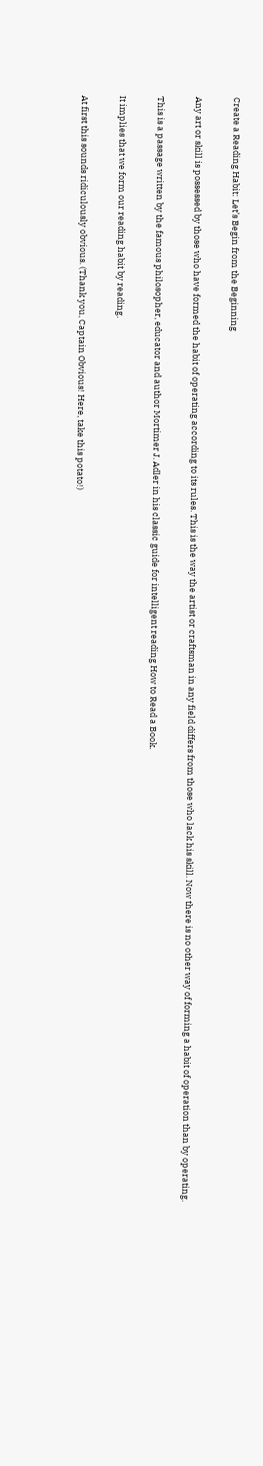Create a Reading Habit: Let’s Begin from the Beginning

Any art or skill is possessed by those who have formed the habit of operating according to its rules. This is the way the artist or craftsman in any field differs from those who lack his skill. Now there is no other way of forming a habit of operation than by operating.

This is a passage written by the famous philosopher, educator and author Mortimer J. Adler in his classic guide for intelligent reading How to Read a Book.

It implies that we form our reading habit by reading.

At first this sounds ridiculously obvious. (Thank you, Captain Obvious! Here, take this potato!)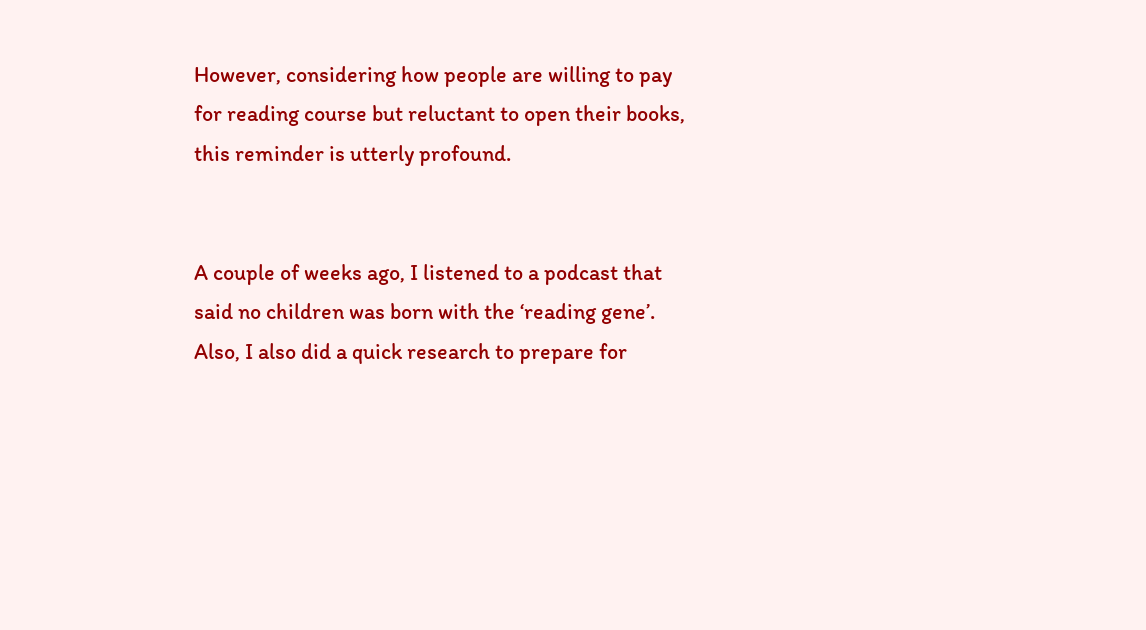However, considering how people are willing to pay for reading course but reluctant to open their books, this reminder is utterly profound.


A couple of weeks ago, I listened to a podcast that said no children was born with the ‘reading gene’. Also, I also did a quick research to prepare for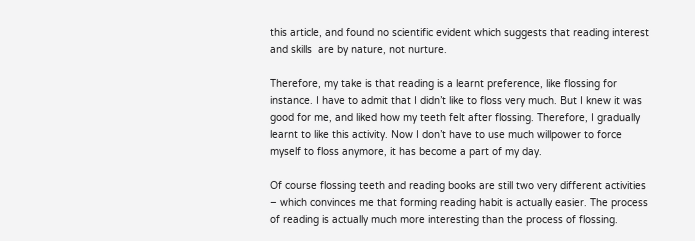this article, and found no scientific evident which suggests that reading interest and skills  are by nature, not nurture.

Therefore, my take is that reading is a learnt preference, like flossing for instance. I have to admit that I didn’t like to floss very much. But I knew it was good for me, and liked how my teeth felt after flossing. Therefore, I gradually learnt to like this activity. Now I don’t have to use much willpower to force myself to floss anymore, it has become a part of my day.

Of course flossing teeth and reading books are still two very different activities – which convinces me that forming reading habit is actually easier. The process of reading is actually much more interesting than the process of flossing.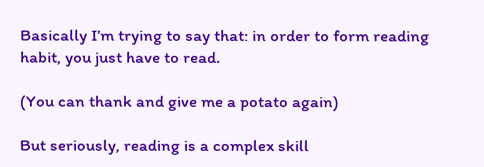Basically I’m trying to say that: in order to form reading habit, you just have to read.

(You can thank and give me a potato again)

But seriously, reading is a complex skill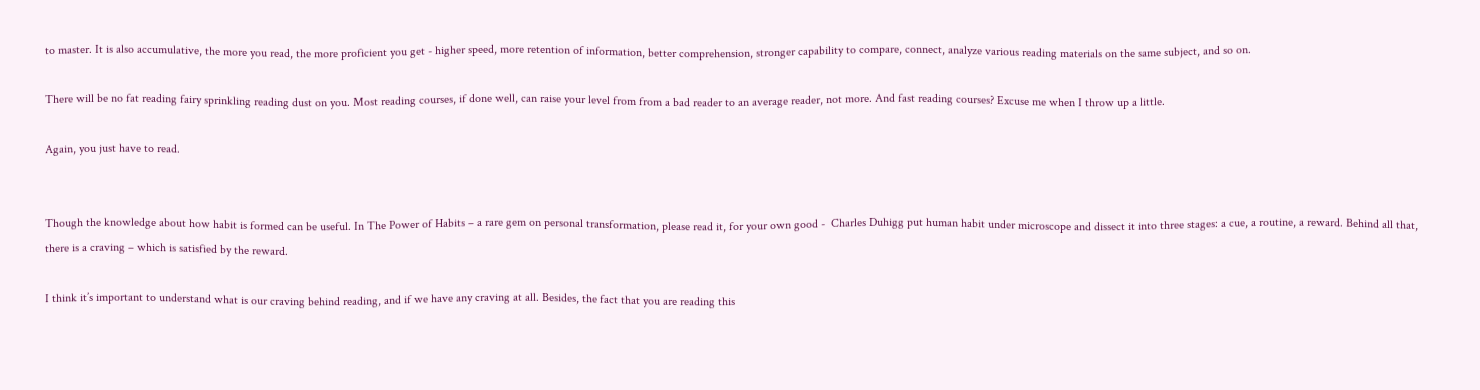to master. It is also accumulative, the more you read, the more proficient you get - higher speed, more retention of information, better comprehension, stronger capability to compare, connect, analyze various reading materials on the same subject, and so on.

There will be no fat reading fairy sprinkling reading dust on you. Most reading courses, if done well, can raise your level from from a bad reader to an average reader, not more. And fast reading courses? Excuse me when I throw up a little.

Again, you just have to read.


Though the knowledge about how habit is formed can be useful. In The Power of Habits – a rare gem on personal transformation, please read it, for your own good -  Charles Duhigg put human habit under microscope and dissect it into three stages: a cue, a routine, a reward. Behind all that, there is a craving – which is satisfied by the reward.

I think it’s important to understand what is our craving behind reading, and if we have any craving at all. Besides, the fact that you are reading this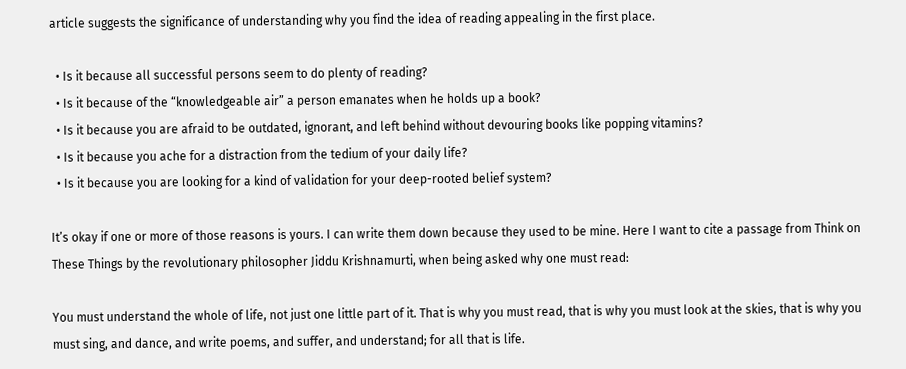article suggests the significance of understanding why you find the idea of reading appealing in the first place.

  • Is it because all successful persons seem to do plenty of reading?
  • Is it because of the “knowledgeable air” a person emanates when he holds up a book?
  • Is it because you are afraid to be outdated, ignorant, and left behind without devouring books like popping vitamins?
  • Is it because you ache for a distraction from the tedium of your daily life?
  • Is it because you are looking for a kind of validation for your deep-rooted belief system?

It’s okay if one or more of those reasons is yours. I can write them down because they used to be mine. Here I want to cite a passage from Think on These Things by the revolutionary philosopher Jiddu Krishnamurti, when being asked why one must read:

You must understand the whole of life, not just one little part of it. That is why you must read, that is why you must look at the skies, that is why you must sing, and dance, and write poems, and suffer, and understand; for all that is life.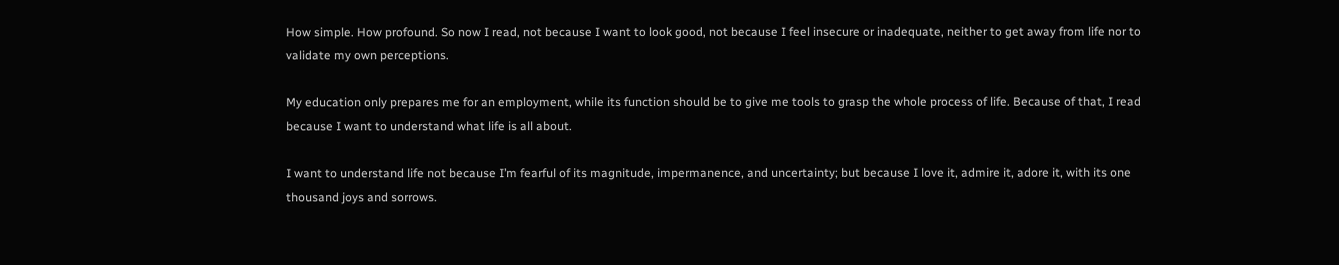How simple. How profound. So now I read, not because I want to look good, not because I feel insecure or inadequate, neither to get away from life nor to validate my own perceptions.

My education only prepares me for an employment, while its function should be to give me tools to grasp the whole process of life. Because of that, I read because I want to understand what life is all about.

I want to understand life not because I’m fearful of its magnitude, impermanence, and uncertainty; but because I love it, admire it, adore it, with its one thousand joys and sorrows.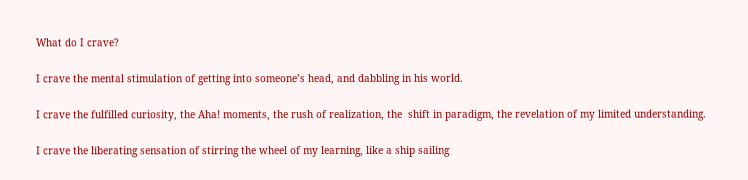What do I crave?

I crave the mental stimulation of getting into someone’s head, and dabbling in his world.

I crave the fulfilled curiosity, the Aha! moments, the rush of realization, the  shift in paradigm, the revelation of my limited understanding.

I crave the liberating sensation of stirring the wheel of my learning, like a ship sailing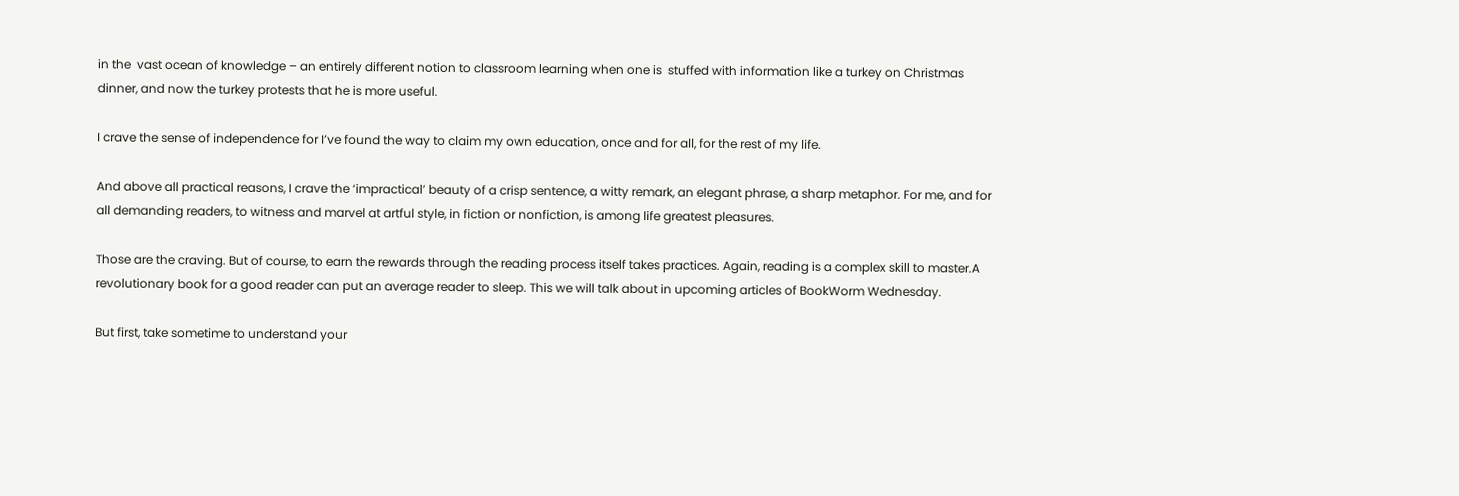in the  vast ocean of knowledge – an entirely different notion to classroom learning when one is  stuffed with information like a turkey on Christmas dinner, and now the turkey protests that he is more useful.

I crave the sense of independence for I’ve found the way to claim my own education, once and for all, for the rest of my life.

And above all practical reasons, I crave the ‘impractical’ beauty of a crisp sentence, a witty remark, an elegant phrase, a sharp metaphor. For me, and for all demanding readers, to witness and marvel at artful style, in fiction or nonfiction, is among life greatest pleasures.

Those are the craving. But of course, to earn the rewards through the reading process itself takes practices. Again, reading is a complex skill to master.A revolutionary book for a good reader can put an average reader to sleep. This we will talk about in upcoming articles of BookWorm Wednesday.

But first, take sometime to understand your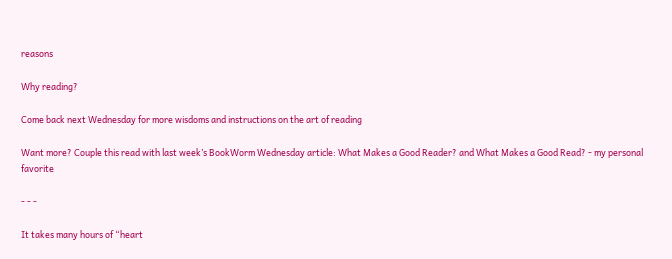reasons

Why reading?

Come back next Wednesday for more wisdoms and instructions on the art of reading

Want more? Couple this read with last week’s BookWorm Wednesday article: What Makes a Good Reader? and What Makes a Good Read? - my personal favorite

- - -

It takes many hours of “heart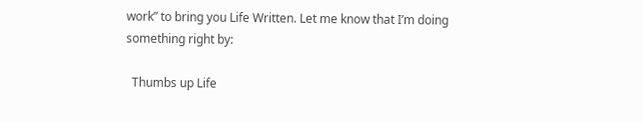work” to bring you Life Written. Let me know that I’m doing something right by:

  Thumbs up Life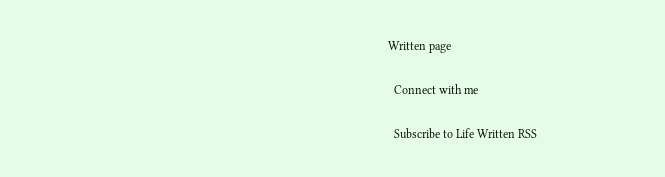Written page

  Connect with me

  Subscribe to Life Written RSS